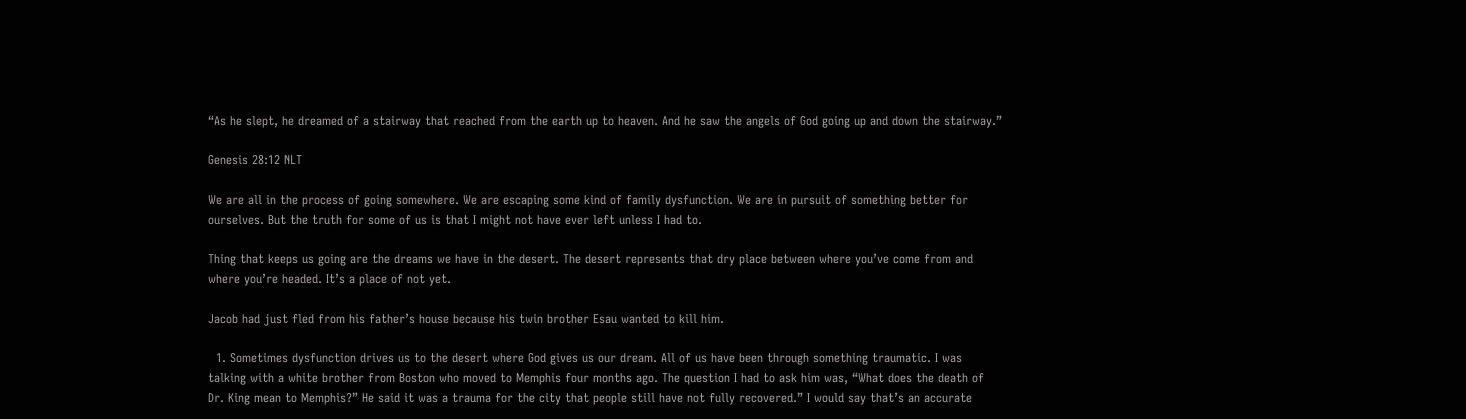“As he slept, he dreamed of a stairway that reached from the earth up to heaven. And he saw the angels of God going up and down the stairway.”

Genesis 28:12 NLT

We are all in the process of going somewhere. We are escaping some kind of family dysfunction. We are in pursuit of something better for ourselves. But the truth for some of us is that I might not have ever left unless I had to.

Thing that keeps us going are the dreams we have in the desert. The desert represents that dry place between where you’ve come from and where you’re headed. It’s a place of not yet.

Jacob had just fled from his father’s house because his twin brother Esau wanted to kill him.

  1. Sometimes dysfunction drives us to the desert where God gives us our dream. All of us have been through something traumatic. I was talking with a white brother from Boston who moved to Memphis four months ago. The question I had to ask him was, “What does the death of Dr. King mean to Memphis?” He said it was a trauma for the city that people still have not fully recovered.” I would say that’s an accurate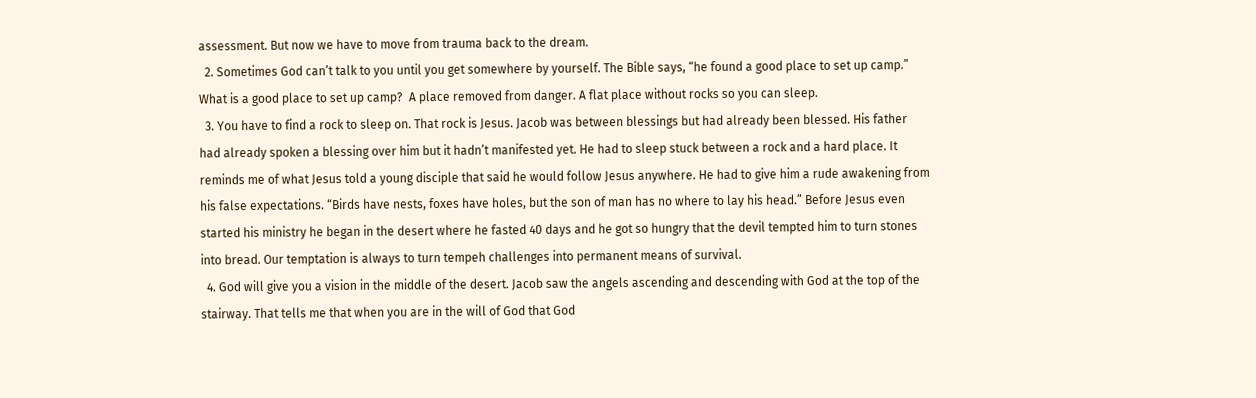assessment. But now we have to move from trauma back to the dream.
  2. Sometimes God can’t talk to you until you get somewhere by yourself. The Bible says, “he found a good place to set up camp.” What is a good place to set up camp?  A place removed from danger. A flat place without rocks so you can sleep.
  3. You have to find a rock to sleep on. That rock is Jesus. Jacob was between blessings but had already been blessed. His father had already spoken a blessing over him but it hadn’t manifested yet. He had to sleep stuck between a rock and a hard place. It reminds me of what Jesus told a young disciple that said he would follow Jesus anywhere. He had to give him a rude awakening from his false expectations. “Birds have nests, foxes have holes, but the son of man has no where to lay his head.” Before Jesus even started his ministry he began in the desert where he fasted 40 days and he got so hungry that the devil tempted him to turn stones into bread. Our temptation is always to turn tempeh challenges into permanent means of survival.
  4. God will give you a vision in the middle of the desert. Jacob saw the angels ascending and descending with God at the top of the stairway. That tells me that when you are in the will of God that God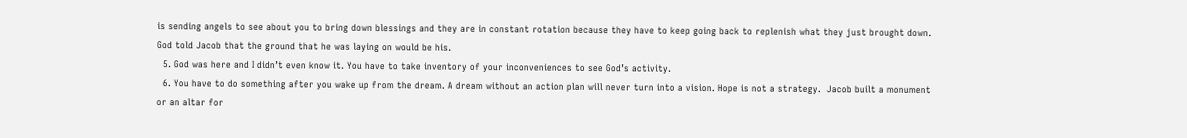is sending angels to see about you to bring down blessings and they are in constant rotation because they have to keep going back to replenish what they just brought down. God told Jacob that the ground that he was laying on would be his.
  5. God was here and I didn’t even know it. You have to take inventory of your inconveniences to see God’s activity.
  6. You have to do something after you wake up from the dream. A dream without an action plan will never turn into a vision. Hope is not a strategy.  Jacob built a monument or an altar for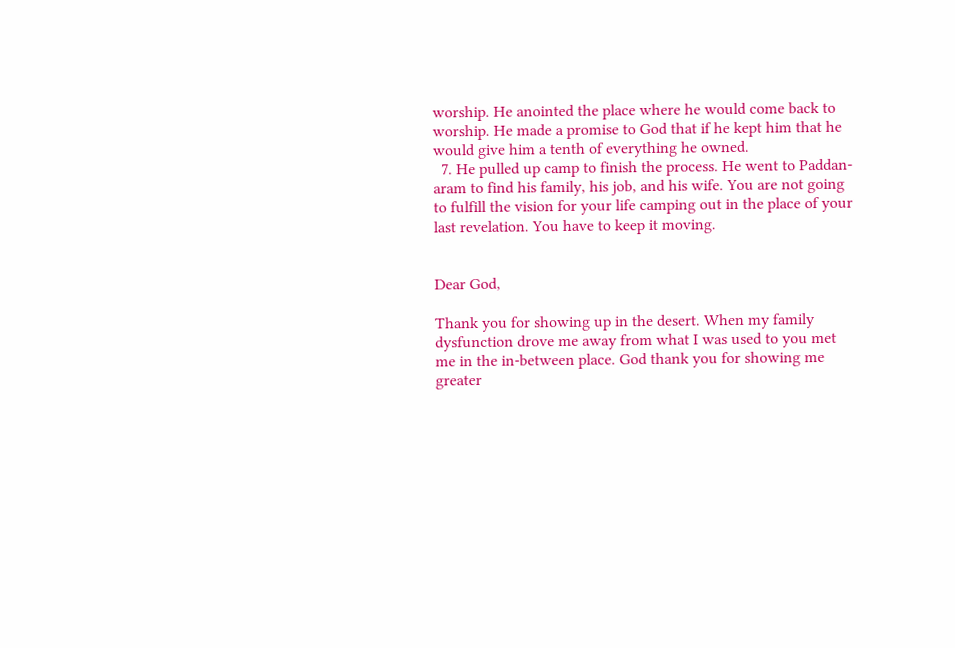worship. He anointed the place where he would come back to worship. He made a promise to God that if he kept him that he would give him a tenth of everything he owned.
  7. He pulled up camp to finish the process. He went to Paddan-aram to find his family, his job, and his wife. You are not going to fulfill the vision for your life camping out in the place of your last revelation. You have to keep it moving.


Dear God,

Thank you for showing up in the desert. When my family dysfunction drove me away from what I was used to you met me in the in-between place. God thank you for showing me greater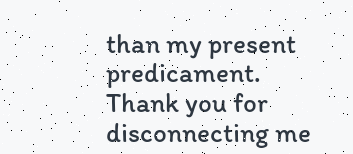than my present predicament. Thank you for disconnecting me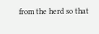from the herd so that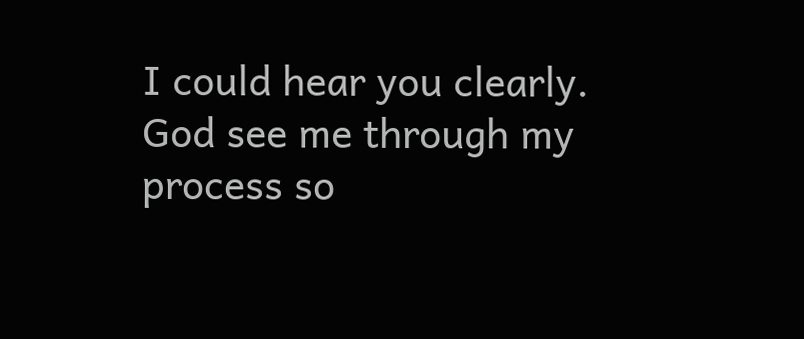I could hear you clearly. God see me through my process so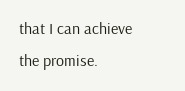that I can achieve the promise.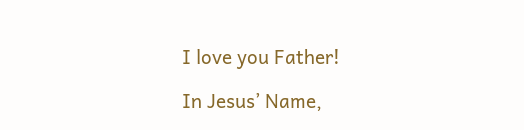I love you Father!

In Jesus’ Name,